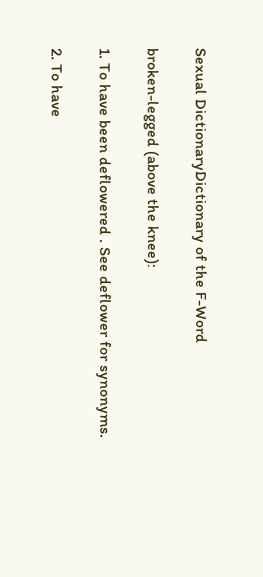Sexual DictionaryDictionary of the F-Word

broken-legged (above the knee):

1. To have been deflowered . See deflower for synonyms.

2. To have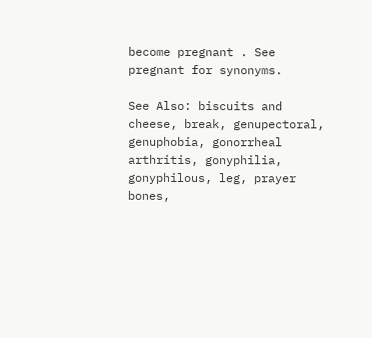become pregnant . See pregnant for synonyms.

See Also: biscuits and cheese, break, genupectoral, genuphobia, gonorrheal arthritis, gonyphilia, gonyphilous, leg, prayer bones,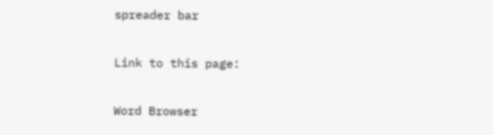spreader bar

Link to this page:

Word Browser